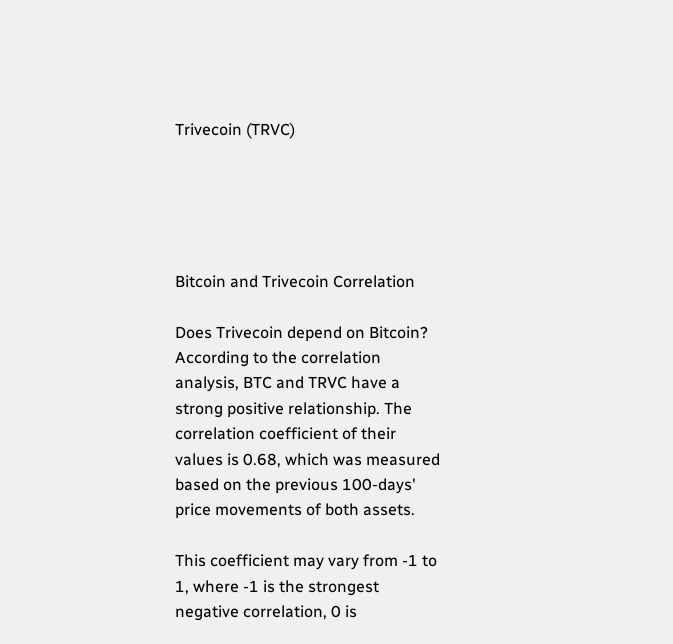Trivecoin (TRVC)





Bitcoin and Trivecoin Correlation

Does Trivecoin depend on Bitcoin? According to the correlation analysis, BTC and TRVC have a strong positive relationship. The correlation coefficient of their values is 0.68, which was measured based on the previous 100-days' price movements of both assets.

This coefficient may vary from -1 to 1, where -1 is the strongest negative correlation, 0 is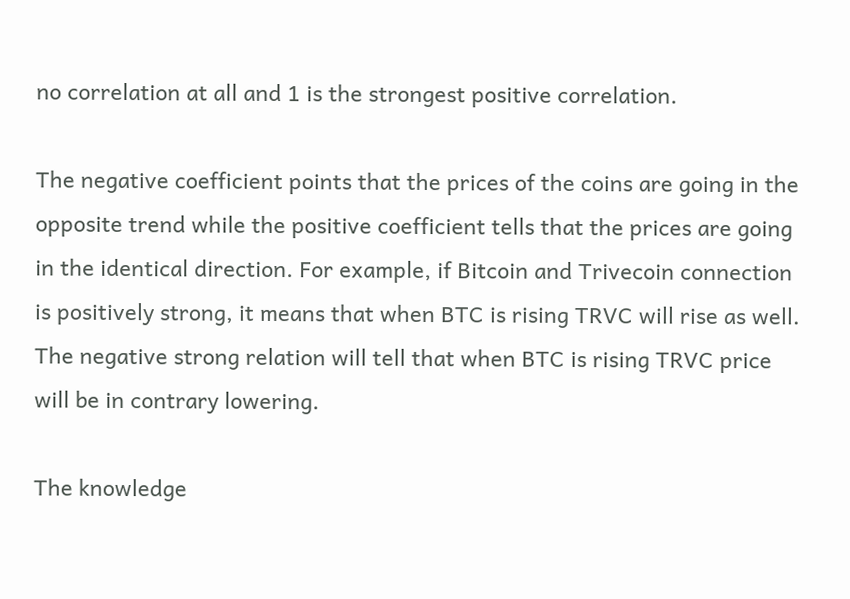no correlation at all and 1 is the strongest positive correlation.

The negative coefficient points that the prices of the coins are going in the opposite trend while the positive coefficient tells that the prices are going in the identical direction. For example, if Bitcoin and Trivecoin connection is positively strong, it means that when BTC is rising TRVC will rise as well. The negative strong relation will tell that when BTC is rising TRVC price will be in contrary lowering.

The knowledge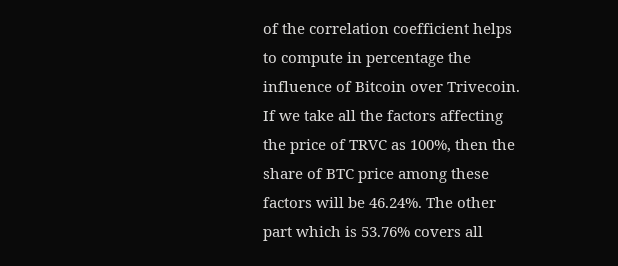of the correlation coefficient helps to compute in percentage the influence of Bitcoin over Trivecoin. If we take all the factors affecting the price of TRVC as 100%, then the share of BTC price among these factors will be 46.24%. The other part which is 53.76% covers all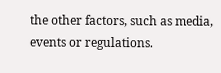the other factors, such as media, events or regulations.